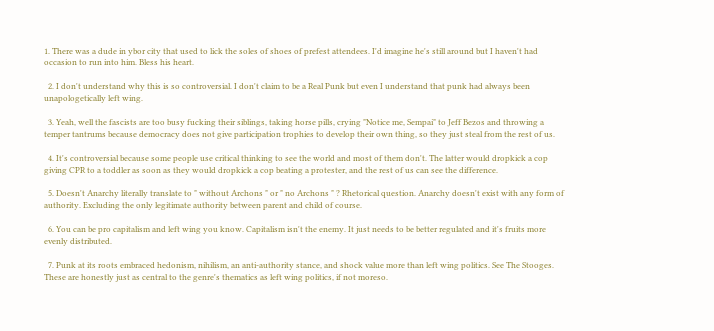1. There was a dude in ybor city that used to lick the soles of shoes of prefest attendees. I'd imagine he's still around but I haven't had occasion to run into him. Bless his heart.

  2. I don't understand why this is so controversial. I don't claim to be a Real Punk but even I understand that punk had always been unapologetically left wing.

  3. Yeah, well the fascists are too busy fucking their siblings, taking horse pills, crying "Notice me, Sempai" to Jeff Bezos and throwing a temper tantrums because democracy does not give participation trophies to develop their own thing, so they just steal from the rest of us.

  4. It's controversial because some people use critical thinking to see the world and most of them don't. The latter would dropkick a cop giving CPR to a toddler as soon as they would dropkick a cop beating a protester, and the rest of us can see the difference.

  5. Doesn't Anarchy literally translate to " without Archons " or " no Archons " ? Rhetorical question. Anarchy doesn't exist with any form of authority. Excluding the only legitimate authority between parent and child of course.

  6. You can be pro capitalism and left wing you know. Capitalism isn't the enemy. It just needs to be better regulated and it's fruits more evenly distributed.

  7. Punk at its roots embraced hedonism, nihilism, an anti-authority stance, and shock value more than left wing politics. See The Stooges. These are honestly just as central to the genre's thematics as left wing politics, if not moreso.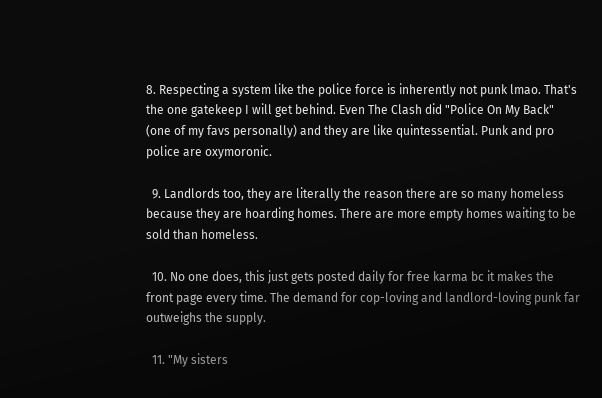8. Respecting a system like the police force is inherently not punk lmao. That's the one gatekeep I will get behind. Even The Clash did "Police On My Back" (one of my favs personally) and they are like quintessential. Punk and pro police are oxymoronic.

  9. Landlords too, they are literally the reason there are so many homeless because they are hoarding homes. There are more empty homes waiting to be sold than homeless.

  10. No one does, this just gets posted daily for free karma bc it makes the front page every time. The demand for cop-loving and landlord-loving punk far outweighs the supply.

  11. "My sisters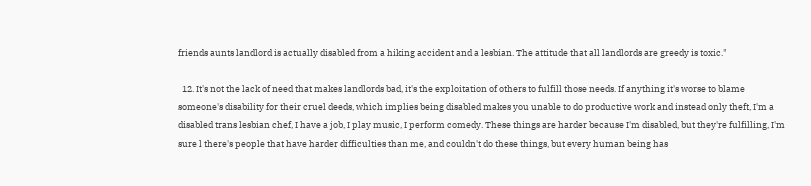friends aunts landlord is actually disabled from a hiking accident and a lesbian. The attitude that all landlords are greedy is toxic."

  12. It's not the lack of need that makes landlords bad, it's the exploitation of others to fulfill those needs. If anything it's worse to blame someone's disability for their cruel deeds, which implies being disabled makes you unable to do productive work and instead only theft, I'm a disabled trans lesbian chef, I have a job, I play music, I perform comedy. These things are harder because I'm disabled, but they're fulfilling, I'm sure l there's people that have harder difficulties than me, and couldn't do these things, but every human being has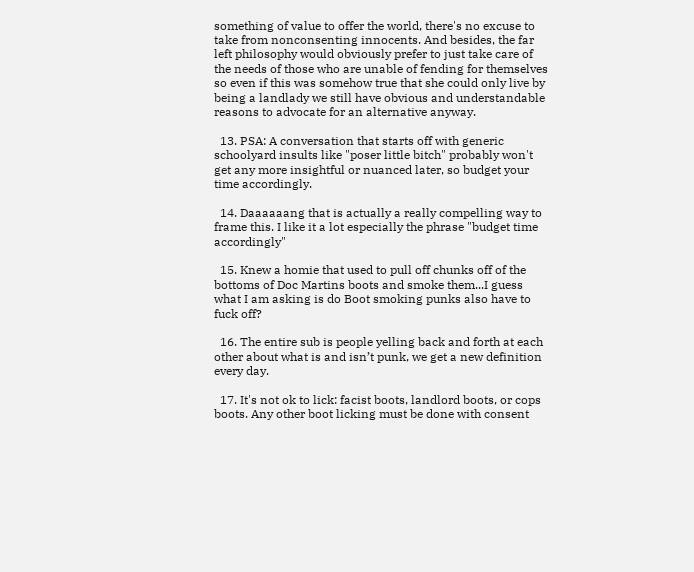something of value to offer the world, there's no excuse to take from nonconsenting innocents. And besides, the far left philosophy would obviously prefer to just take care of the needs of those who are unable of fending for themselves so even if this was somehow true that she could only live by being a landlady we still have obvious and understandable reasons to advocate for an alternative anyway.

  13. PSA: A conversation that starts off with generic schoolyard insults like "poser little bitch" probably won't get any more insightful or nuanced later, so budget your time accordingly.

  14. Daaaaaang that is actually a really compelling way to frame this. I like it a lot especially the phrase "budget time accordingly"

  15. Knew a homie that used to pull off chunks off of the bottoms of Doc Martins boots and smoke them...I guess what I am asking is do Boot smoking punks also have to fuck off?

  16. The entire sub is people yelling back and forth at each other about what is and isn’t punk, we get a new definition every day.

  17. It's not ok to lick: facist boots, landlord boots, or cops boots. Any other boot licking must be done with consent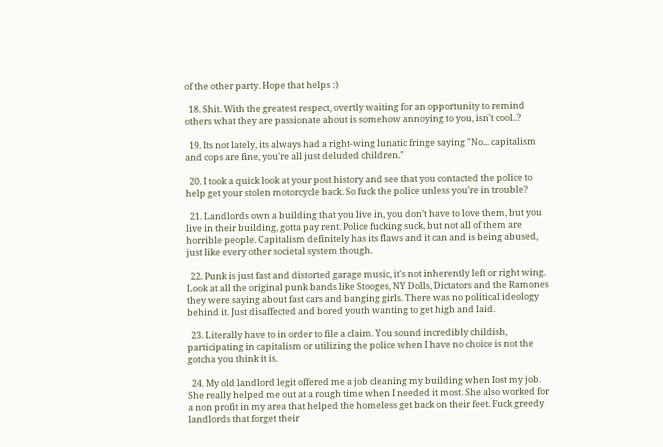of the other party. Hope that helps :)

  18. Shit. With the greatest respect, overtly waiting for an opportunity to remind others what they are passionate about is somehow annoying to you, isn't cool..?

  19. Its not lately, its always had a right-wing lunatic fringe saying "No... capitalism and cops are fine, you're all just deluded children."

  20. I took a quick look at your post history and see that you contacted the police to help get your stolen motorcycle back. So fuck the police unless you’re in trouble?

  21. Landlords own a building that you live in, you don’t have to love them, but you live in their building, gotta pay rent. Police fucking suck, but not all of them are horrible people. Capitalism definitely has its flaws and it can and is being abused, just like every other societal system though.

  22. Punk is just fast and distorted garage music, it's not inherently left or right wing. Look at all the original punk bands like Stooges, NY Dolls, Dictators and the Ramones they were saying about fast cars and banging girls. There was no political ideology behind it. Just disaffected and bored youth wanting to get high and laid.

  23. Literally have to in order to file a claim. You sound incredibly childish, participating in capitalism or utilizing the police when I have no choice is not the gotcha you think it is.

  24. My old landlord legit offered me a job cleaning my building when Iost my job. She really helped me out at a rough time when I needed it most. She also worked for a non profit in my area that helped the homeless get back on their feet. Fuck greedy landlords that forget their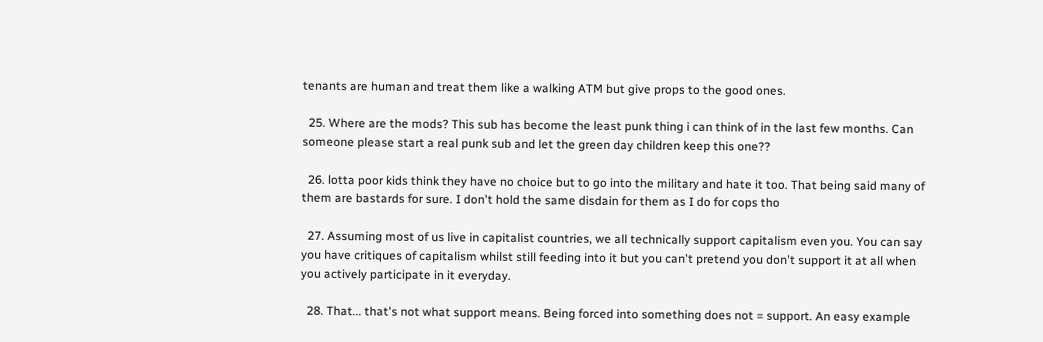tenants are human and treat them like a walking ATM but give props to the good ones.

  25. Where are the mods? This sub has become the least punk thing i can think of in the last few months. Can someone please start a real punk sub and let the green day children keep this one??

  26. lotta poor kids think they have no choice but to go into the military and hate it too. That being said many of them are bastards for sure. I don't hold the same disdain for them as I do for cops tho

  27. Assuming most of us live in capitalist countries, we all technically support capitalism even you. You can say you have critiques of capitalism whilst still feeding into it but you can't pretend you don't support it at all when you actively participate in it everyday.

  28. That... that's not what support means. Being forced into something does not = support. An easy example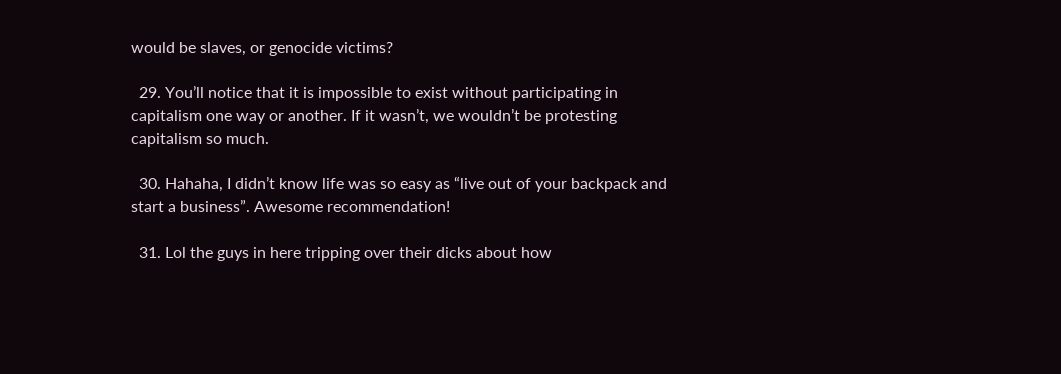would be slaves, or genocide victims?

  29. You’ll notice that it is impossible to exist without participating in capitalism one way or another. If it wasn’t, we wouldn’t be protesting capitalism so much.

  30. Hahaha, I didn’t know life was so easy as “live out of your backpack and start a business”. Awesome recommendation!

  31. Lol the guys in here tripping over their dicks about how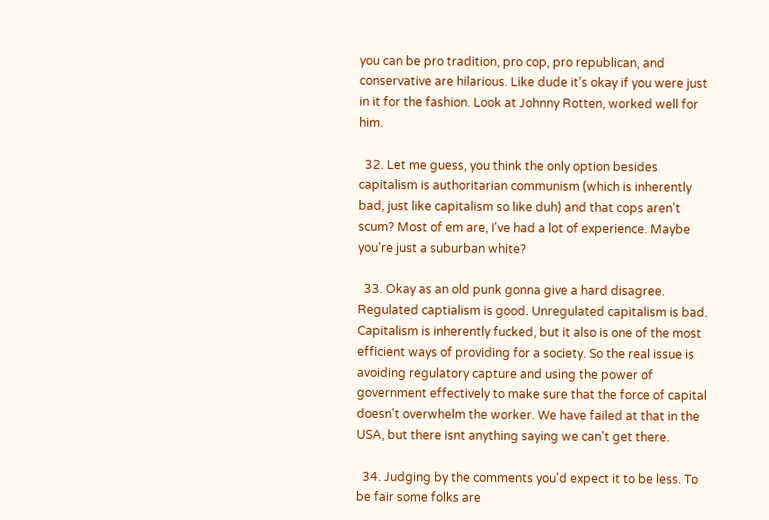you can be pro tradition, pro cop, pro republican, and conservative are hilarious. Like dude it’s okay if you were just in it for the fashion. Look at Johnny Rotten, worked well for him.

  32. Let me guess, you think the only option besides capitalism is authoritarian communism (which is inherently bad, just like capitalism so like duh) and that cops aren't scum? Most of em are, I've had a lot of experience. Maybe you're just a suburban white?

  33. Okay as an old punk gonna give a hard disagree. Regulated captialism is good. Unregulated capitalism is bad. Capitalism is inherently fucked, but it also is one of the most efficient ways of providing for a society. So the real issue is avoiding regulatory capture and using the power of government effectively to make sure that the force of capital doesn't overwhelm the worker. We have failed at that in the USA, but there isnt anything saying we can't get there.

  34. Judging by the comments you'd expect it to be less. To be fair some folks are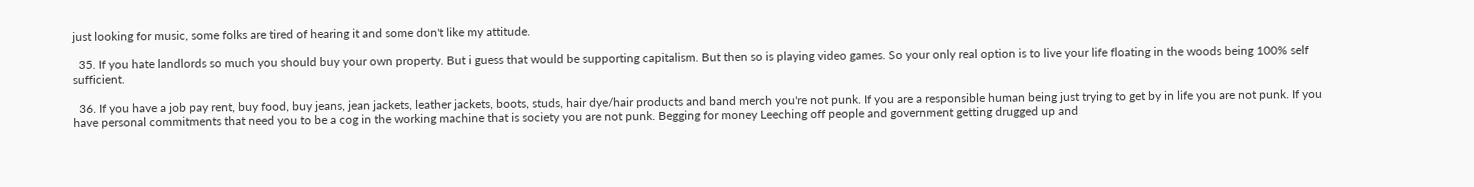just looking for music, some folks are tired of hearing it and some don't like my attitude.

  35. If you hate landlords so much you should buy your own property. But i guess that would be supporting capitalism. But then so is playing video games. So your only real option is to live your life floating in the woods being 100% self sufficient.

  36. If you have a job pay rent, buy food, buy jeans, jean jackets, leather jackets, boots, studs, hair dye/hair products and band merch you're not punk. If you are a responsible human being just trying to get by in life you are not punk. If you have personal commitments that need you to be a cog in the working machine that is society you are not punk. Begging for money Leeching off people and government getting drugged up and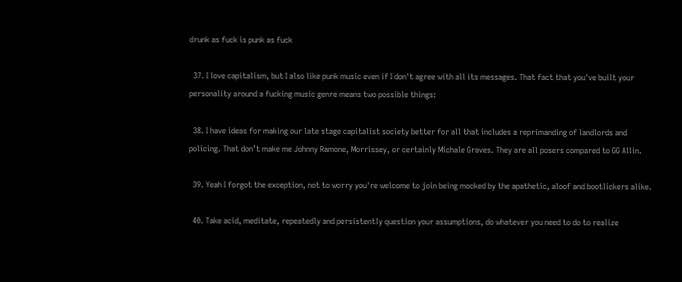drunk as fuck is punk as fuck

  37. I love capitalism, but I also like punk music even if I don't agree with all its messages. That fact that you've built your personality around a fucking music genre means two possible things:

  38. I have ideas for making our late stage capitalist society better for all that includes a reprimanding of landlords and policing. That don’t make me Johnny Ramone, Morrissey, or certainly Michale Graves. They are all posers compared to GG Allin.

  39. Yeah I forgot the exception, not to worry you're welcome to join being mocked by the apathetic, aloof and bootlickers alike.

  40. Take acid, meditate, repeatedly and persistently question your assumptions, do whatever you need to do to realize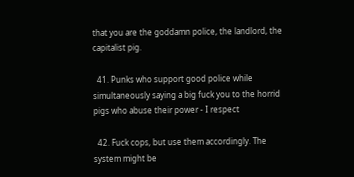that you are the goddamn police, the landlord, the capitalist pig.

  41. Punks who support good police while simultaneously saying a big fuck you to the horrid pigs who abuse their power - I respect

  42. Fuck cops, but use them accordingly. The system might be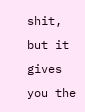shit, but it gives you the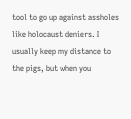tool to go up against assholes like holocaust deniers. I usually keep my distance to the pigs, but when you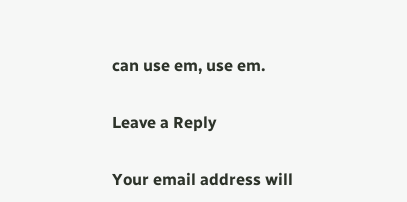can use em, use em.

Leave a Reply

Your email address will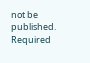not be published. Required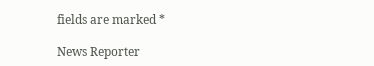fields are marked *

News Reporter